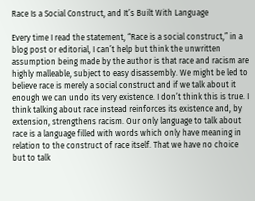Race Is a Social Construct, and It’s Built With Language

Every time I read the statement, “Race is a social construct,” in a blog post or editorial, I can’t help but think the unwritten assumption being made by the author is that race and racism are highly malleable, subject to easy disassembly. We might be led to believe race is merely a social construct and if we talk about it enough we can undo its very existence. I don’t think this is true. I think talking about race instead reinforces its existence and, by extension, strengthens racism. Our only language to talk about race is a language filled with words which only have meaning in relation to the construct of race itself. That we have no choice but to talk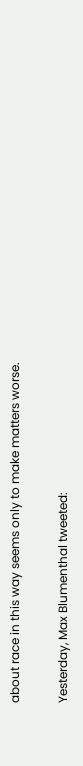about race in this way seems only to make matters worse.

Yesterday, Max Blumenthal tweeted: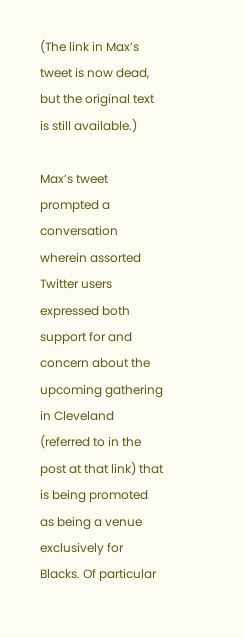(The link in Max’s tweet is now dead, but the original text is still available.)

Max’s tweet prompted a conversation wherein assorted Twitter users expressed both support for and concern about the upcoming gathering in Cleveland (referred to in the post at that link) that is being promoted as being a venue exclusively for Blacks. Of particular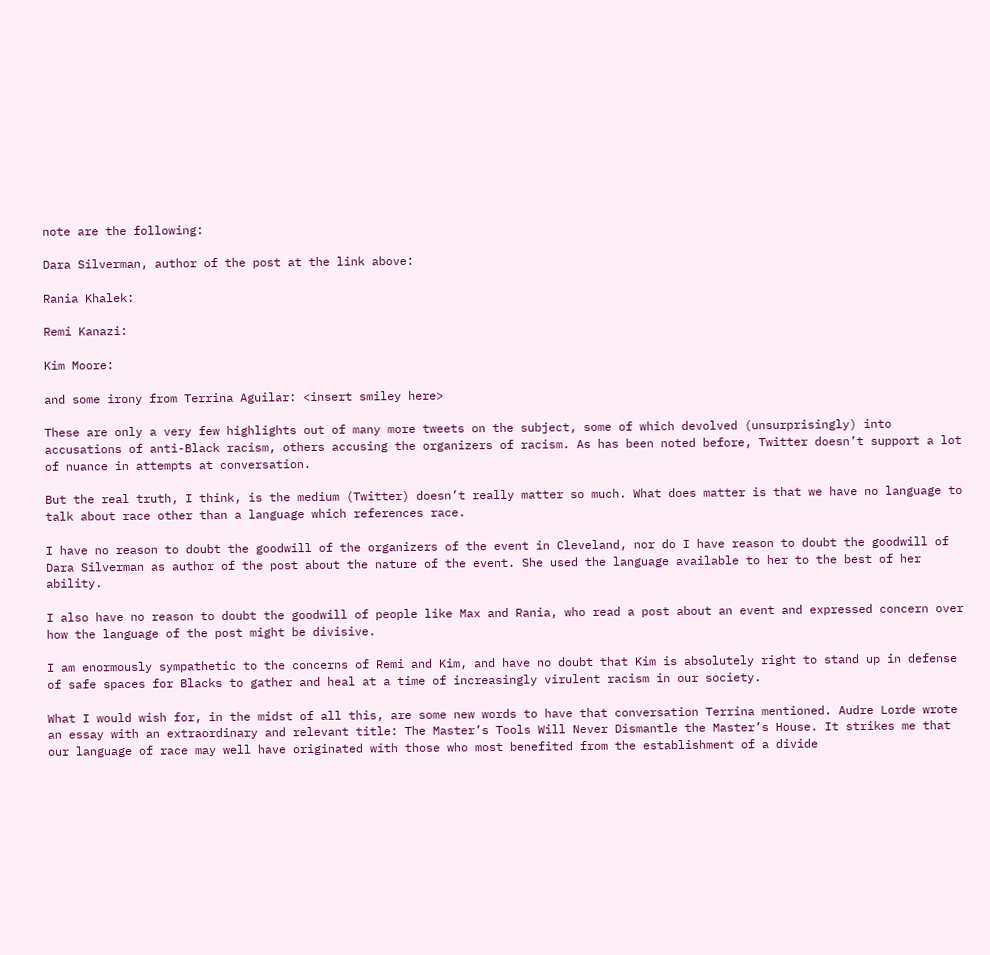note are the following:

Dara Silverman, author of the post at the link above:

Rania Khalek:

Remi Kanazi:

Kim Moore:

and some irony from Terrina Aguilar: <insert smiley here>

These are only a very few highlights out of many more tweets on the subject, some of which devolved (unsurprisingly) into accusations of anti-Black racism, others accusing the organizers of racism. As has been noted before, Twitter doesn’t support a lot of nuance in attempts at conversation.

But the real truth, I think, is the medium (Twitter) doesn’t really matter so much. What does matter is that we have no language to talk about race other than a language which references race.

I have no reason to doubt the goodwill of the organizers of the event in Cleveland, nor do I have reason to doubt the goodwill of Dara Silverman as author of the post about the nature of the event. She used the language available to her to the best of her ability.

I also have no reason to doubt the goodwill of people like Max and Rania, who read a post about an event and expressed concern over how the language of the post might be divisive.

I am enormously sympathetic to the concerns of Remi and Kim, and have no doubt that Kim is absolutely right to stand up in defense of safe spaces for Blacks to gather and heal at a time of increasingly virulent racism in our society.

What I would wish for, in the midst of all this, are some new words to have that conversation Terrina mentioned. Audre Lorde wrote an essay with an extraordinary and relevant title: The Master’s Tools Will Never Dismantle the Master’s House. It strikes me that our language of race may well have originated with those who most benefited from the establishment of a divide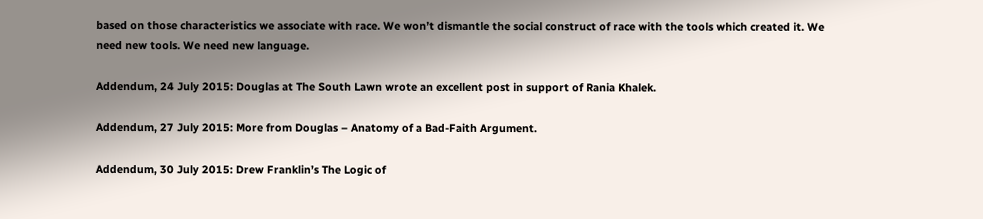based on those characteristics we associate with race. We won’t dismantle the social construct of race with the tools which created it. We need new tools. We need new language.

Addendum, 24 July 2015: Douglas at The South Lawn wrote an excellent post in support of Rania Khalek.

Addendum, 27 July 2015: More from Douglas – Anatomy of a Bad-Faith Argument.

Addendum, 30 July 2015: Drew Franklin’s The Logic of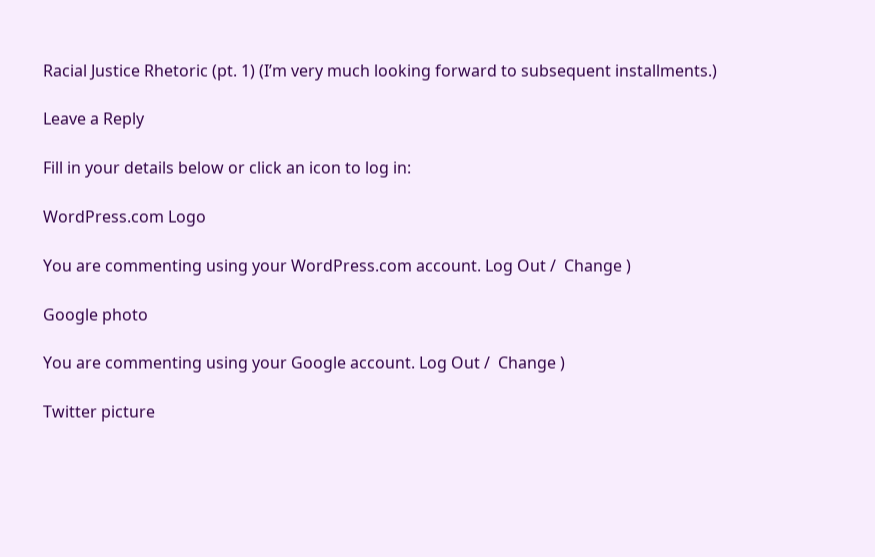Racial Justice Rhetoric (pt. 1) (I’m very much looking forward to subsequent installments.)

Leave a Reply

Fill in your details below or click an icon to log in:

WordPress.com Logo

You are commenting using your WordPress.com account. Log Out /  Change )

Google photo

You are commenting using your Google account. Log Out /  Change )

Twitter picture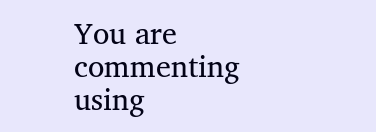You are commenting using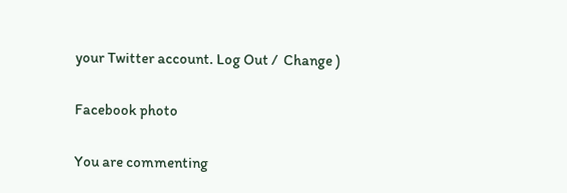your Twitter account. Log Out /  Change )

Facebook photo

You are commenting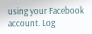using your Facebook account. Log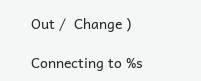Out /  Change )

Connecting to %s